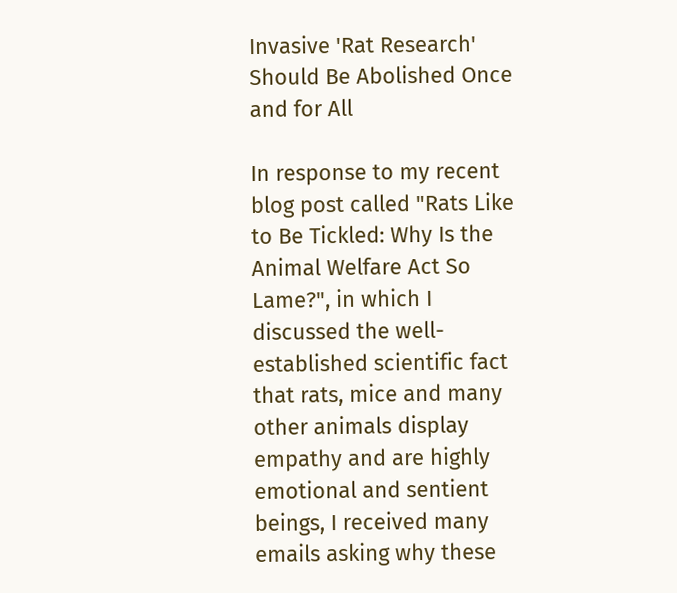Invasive 'Rat Research' Should Be Abolished Once and for All

In response to my recent blog post called "Rats Like to Be Tickled: Why Is the Animal Welfare Act So Lame?", in which I discussed the well-established scientific fact that rats, mice and many other animals display empathy and are highly emotional and sentient beings, I received many emails asking why these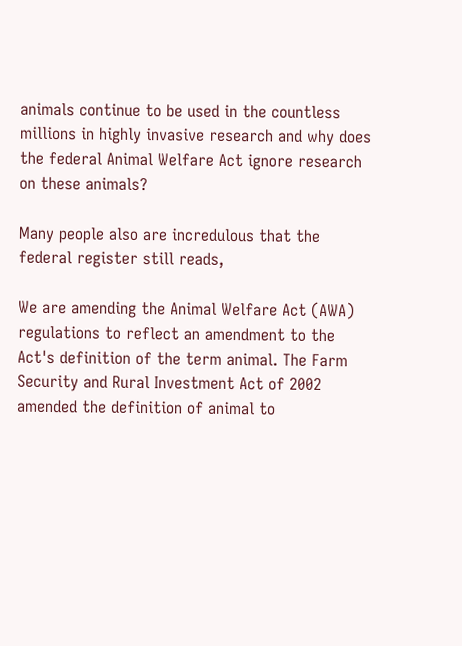animals continue to be used in the countless millions in highly invasive research and why does the federal Animal Welfare Act ignore research on these animals?

Many people also are incredulous that the federal register still reads,

We are amending the Animal Welfare Act (AWA) regulations to reflect an amendment to the Act's definition of the term animal. The Farm Security and Rural Investment Act of 2002 amended the definition of animal to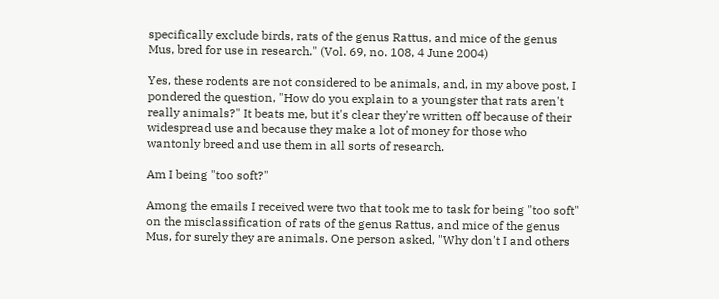specifically exclude birds, rats of the genus Rattus, and mice of the genus Mus, bred for use in research." (Vol. 69, no. 108, 4 June 2004)

Yes, these rodents are not considered to be animals, and, in my above post, I pondered the question, "How do you explain to a youngster that rats aren't really animals?" It beats me, but it's clear they're written off because of their widespread use and because they make a lot of money for those who wantonly breed and use them in all sorts of research.

Am I being "too soft?"

Among the emails I received were two that took me to task for being "too soft" on the misclassification of rats of the genus Rattus, and mice of the genus Mus, for surely they are animals. One person asked, "Why don't I and others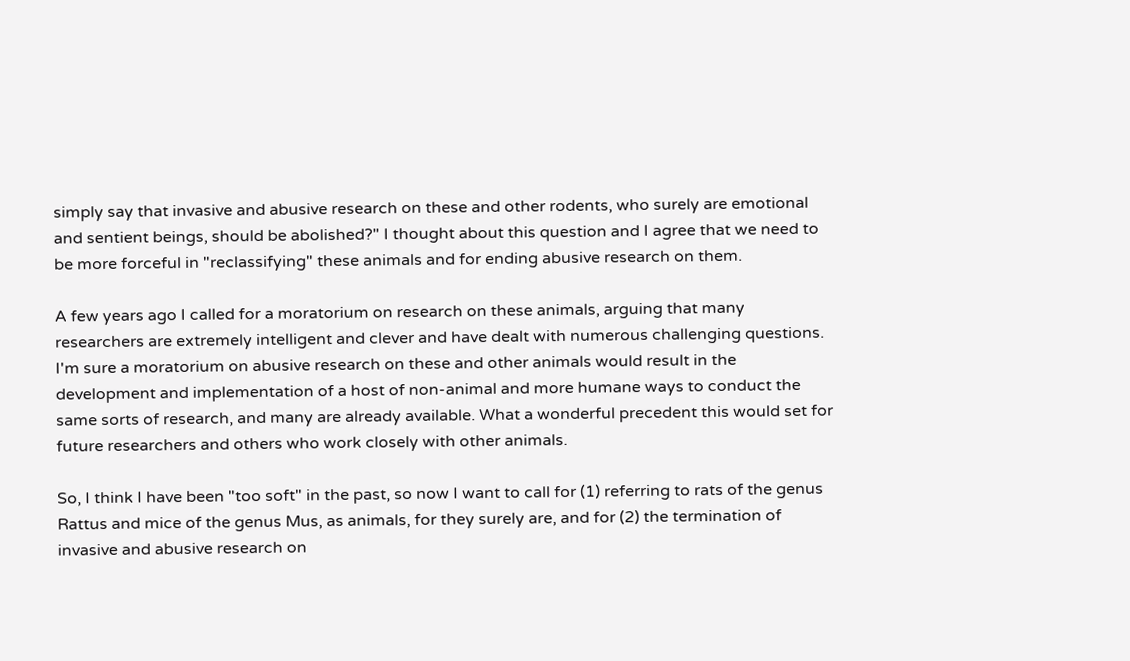simply say that invasive and abusive research on these and other rodents, who surely are emotional and sentient beings, should be abolished?" I thought about this question and I agree that we need to be more forceful in "reclassifying" these animals and for ending abusive research on them.

A few years ago I called for a moratorium on research on these animals, arguing that many researchers are extremely intelligent and clever and have dealt with numerous challenging questions. I'm sure a moratorium on abusive research on these and other animals would result in the development and implementation of a host of non-animal and more humane ways to conduct the same sorts of research, and many are already available. What a wonderful precedent this would set for future researchers and others who work closely with other animals.

So, I think I have been "too soft" in the past, so now I want to call for (1) referring to rats of the genus Rattus and mice of the genus Mus, as animals, for they surely are, and for (2) the termination of invasive and abusive research on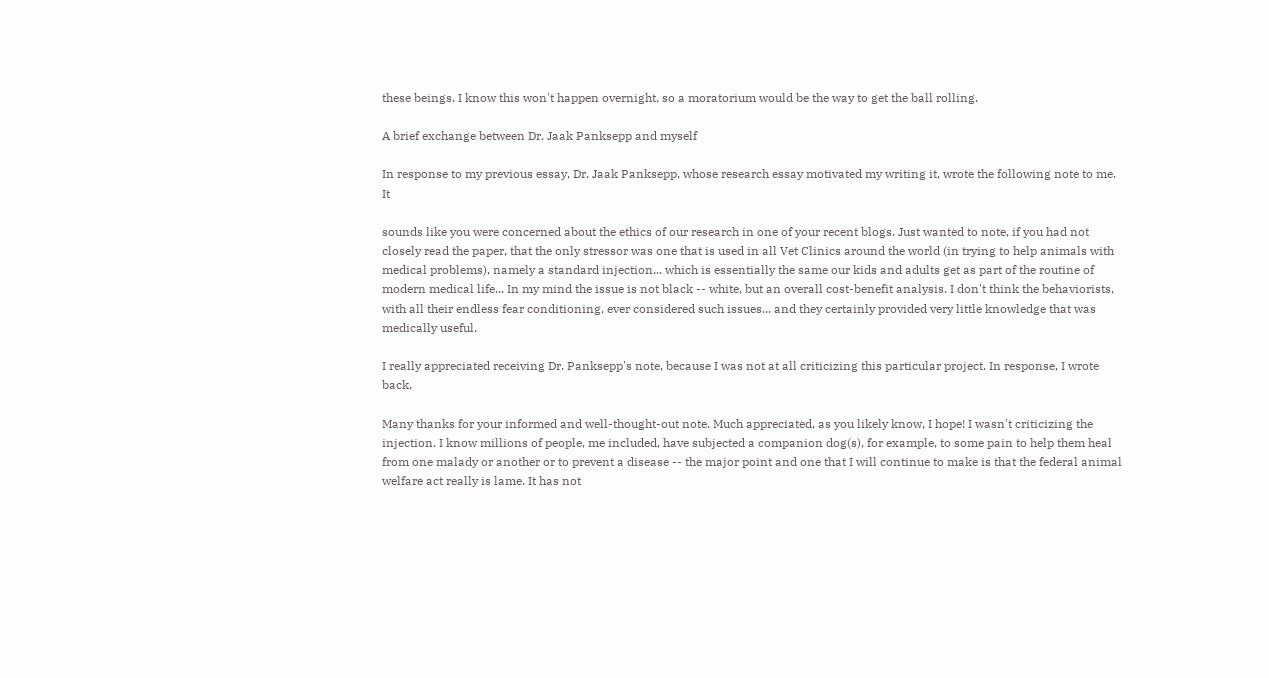these beings. I know this won't happen overnight, so a moratorium would be the way to get the ball rolling.

A brief exchange between Dr. Jaak Panksepp and myself

In response to my previous essay, Dr. Jaak Panksepp, whose research essay motivated my writing it, wrote the following note to me. It

sounds like you were concerned about the ethics of our research in one of your recent blogs. Just wanted to note, if you had not closely read the paper, that the only stressor was one that is used in all Vet Clinics around the world (in trying to help animals with medical problems), namely a standard injection... which is essentially the same our kids and adults get as part of the routine of modern medical life... In my mind the issue is not black -- white, but an overall cost-benefit analysis. I don't think the behaviorists, with all their endless fear conditioning, ever considered such issues... and they certainly provided very little knowledge that was medically useful.

I really appreciated receiving Dr. Panksepp's note, because I was not at all criticizing this particular project. In response, I wrote back,

Many thanks for your informed and well-thought-out note. Much appreciated, as you likely know, I hope! I wasn't criticizing the injection. I know millions of people, me included, have subjected a companion dog(s), for example, to some pain to help them heal from one malady or another or to prevent a disease -- the major point and one that I will continue to make is that the federal animal welfare act really is lame. It has not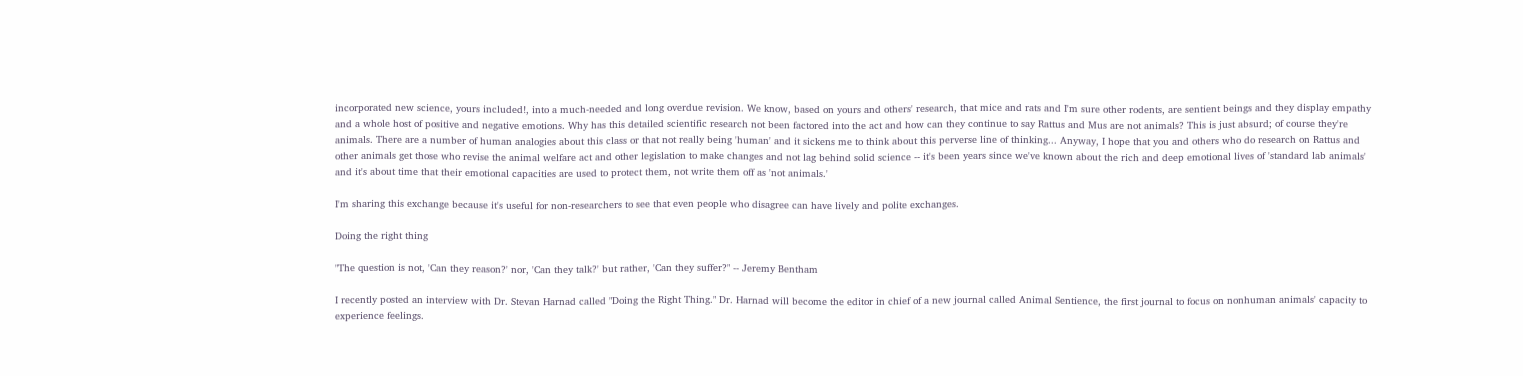incorporated new science, yours included!, into a much-needed and long overdue revision. We know, based on yours and others' research, that mice and rats and I'm sure other rodents, are sentient beings and they display empathy and a whole host of positive and negative emotions. Why has this detailed scientific research not been factored into the act and how can they continue to say Rattus and Mus are not animals? This is just absurd; of course they're animals. There are a number of human analogies about this class or that not really being 'human' and it sickens me to think about this perverse line of thinking... Anyway, I hope that you and others who do research on Rattus and other animals get those who revise the animal welfare act and other legislation to make changes and not lag behind solid science -- it's been years since we've known about the rich and deep emotional lives of 'standard lab animals' and it's about time that their emotional capacities are used to protect them, not write them off as 'not animals.'

I'm sharing this exchange because it's useful for non-researchers to see that even people who disagree can have lively and polite exchanges.

Doing the right thing

"The question is not, 'Can they reason?' nor, 'Can they talk?' but rather, 'Can they suffer?" -- Jeremy Bentham

I recently posted an interview with Dr. Stevan Harnad called "Doing the Right Thing." Dr. Harnad will become the editor in chief of a new journal called Animal Sentience, the first journal to focus on nonhuman animals' capacity to experience feelings.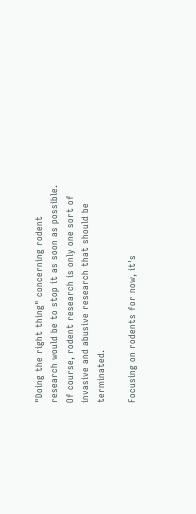"Doing the right thing" concerning rodent research would be to stop it as soon as possible. Of course, rodent research is only one sort of invasive and abusive research that should be terminated.

Focusing on rodents for now, it's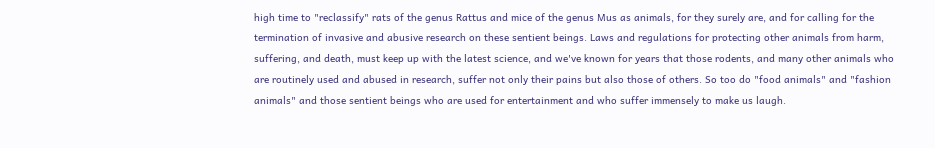high time to "reclassify" rats of the genus Rattus and mice of the genus Mus as animals, for they surely are, and for calling for the termination of invasive and abusive research on these sentient beings. Laws and regulations for protecting other animals from harm, suffering, and death, must keep up with the latest science, and we've known for years that those rodents, and many other animals who are routinely used and abused in research, suffer not only their pains but also those of others. So too do "food animals" and "fashion animals" and those sentient beings who are used for entertainment and who suffer immensely to make us laugh.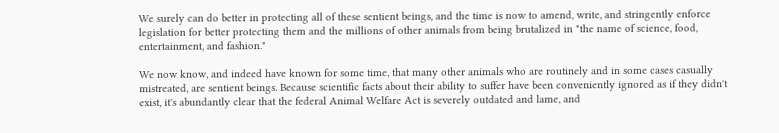We surely can do better in protecting all of these sentient beings, and the time is now to amend, write, and stringently enforce legislation for better protecting them and the millions of other animals from being brutalized in "the name of science, food, entertainment, and fashion."

We now know, and indeed have known for some time, that many other animals who are routinely and in some cases casually mistreated, are sentient beings. Because scientific facts about their ability to suffer have been conveniently ignored as if they didn't exist, it's abundantly clear that the federal Animal Welfare Act is severely outdated and lame, and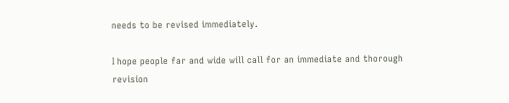needs to be revised immediately.

I hope people far and wide will call for an immediate and thorough revision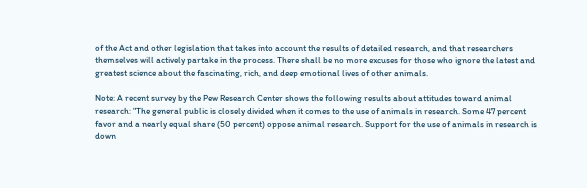of the Act and other legislation that takes into account the results of detailed research, and that researchers themselves will actively partake in the process. There shall be no more excuses for those who ignore the latest and greatest science about the fascinating, rich, and deep emotional lives of other animals.

Note: A recent survey by the Pew Research Center shows the following results about attitudes toward animal research: "The general public is closely divided when it comes to the use of animals in research. Some 47 percent favor and a nearly equal share (50 percent) oppose animal research. Support for the use of animals in research is down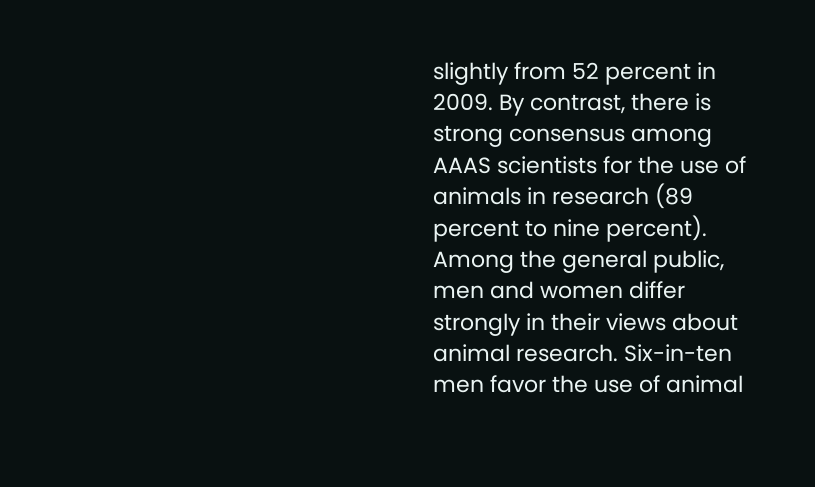slightly from 52 percent in 2009. By contrast, there is strong consensus among AAAS scientists for the use of animals in research (89 percent to nine percent). Among the general public, men and women differ strongly in their views about animal research. Six-in-ten men favor the use of animal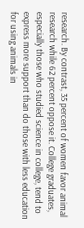research. By contrast, 35 percent of women favor animal research while 62 percent oppose it. College graduates, especially those who studied science in college, tend to express more support than do those with less education for using animals in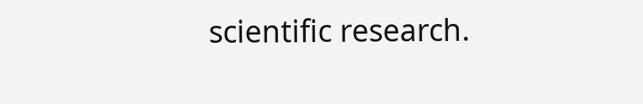scientific research.